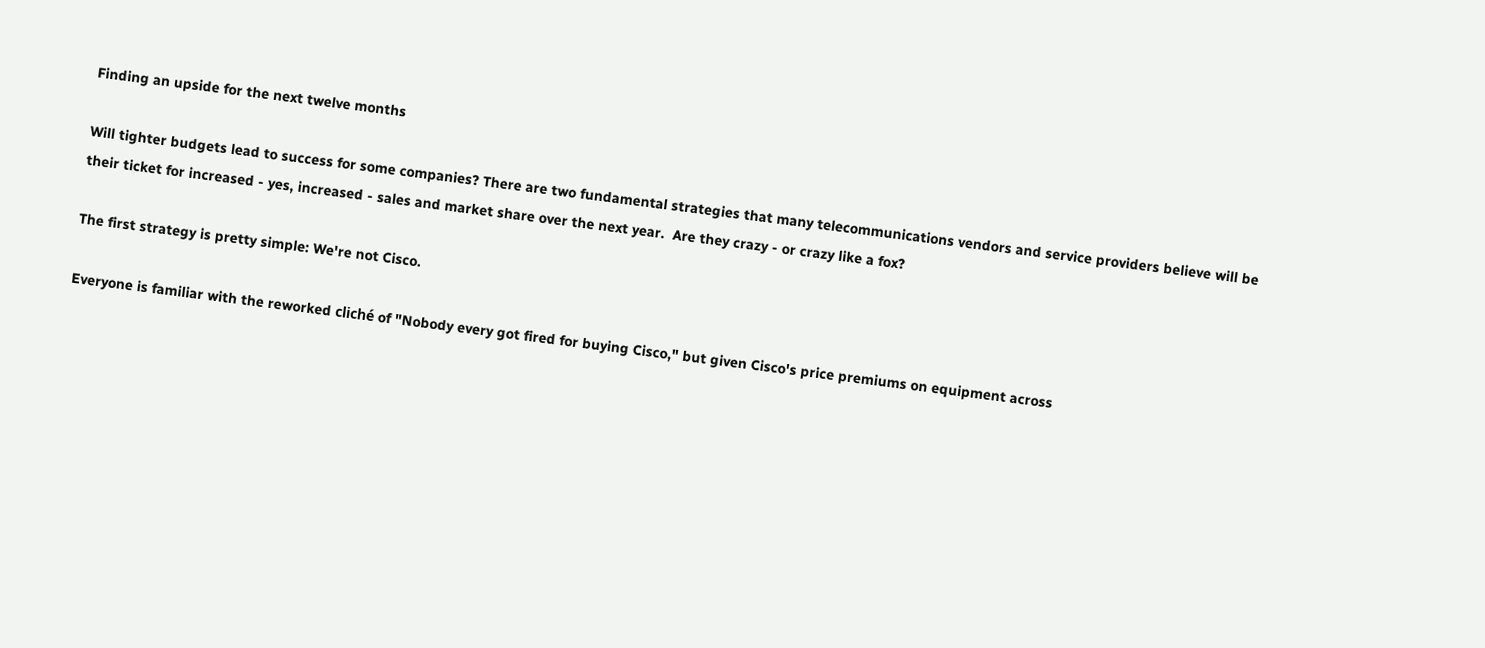Finding an upside for the next twelve months

Will tighter budgets lead to success for some companies? There are two fundamental strategies that many telecommunications vendors and service providers believe will be their ticket for increased - yes, increased - sales and market share over the next year.  Are they crazy - or crazy like a fox?

The first strategy is pretty simple: We're not Cisco.

Everyone is familiar with the reworked cliché of "Nobody every got fired for buying Cisco," but given Cisco's price premiums on equipment across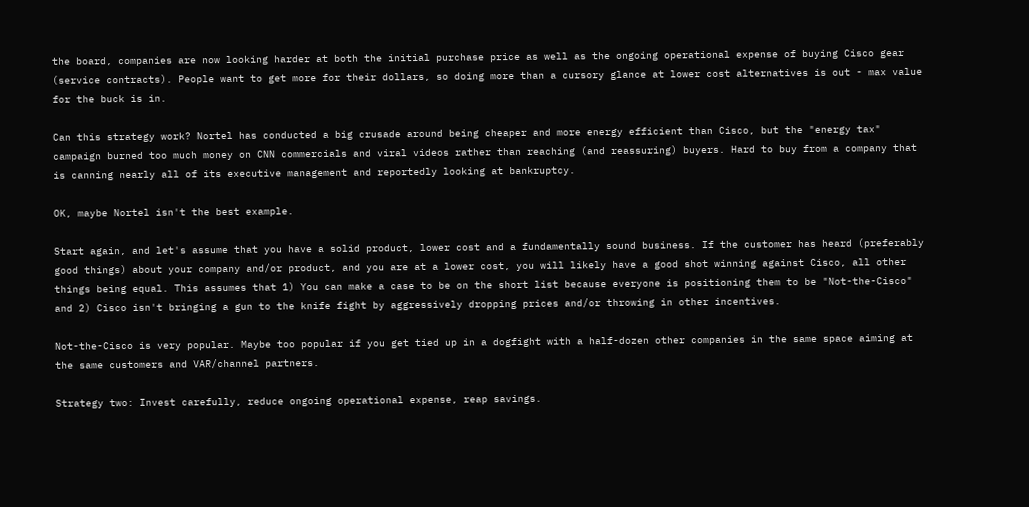the board, companies are now looking harder at both the initial purchase price as well as the ongoing operational expense of buying Cisco gear (service contracts). People want to get more for their dollars, so doing more than a cursory glance at lower cost alternatives is out - max value for the buck is in.

Can this strategy work? Nortel has conducted a big crusade around being cheaper and more energy efficient than Cisco, but the "energy tax" campaign burned too much money on CNN commercials and viral videos rather than reaching (and reassuring) buyers. Hard to buy from a company that is canning nearly all of its executive management and reportedly looking at bankruptcy.

OK, maybe Nortel isn't the best example.

Start again, and let's assume that you have a solid product, lower cost and a fundamentally sound business. If the customer has heard (preferably good things) about your company and/or product, and you are at a lower cost, you will likely have a good shot winning against Cisco, all other things being equal. This assumes that 1) You can make a case to be on the short list because everyone is positioning them to be "Not-the-Cisco" and 2) Cisco isn't bringing a gun to the knife fight by aggressively dropping prices and/or throwing in other incentives.

Not-the-Cisco is very popular. Maybe too popular if you get tied up in a dogfight with a half-dozen other companies in the same space aiming at the same customers and VAR/channel partners.

Strategy two: Invest carefully, reduce ongoing operational expense, reap savings.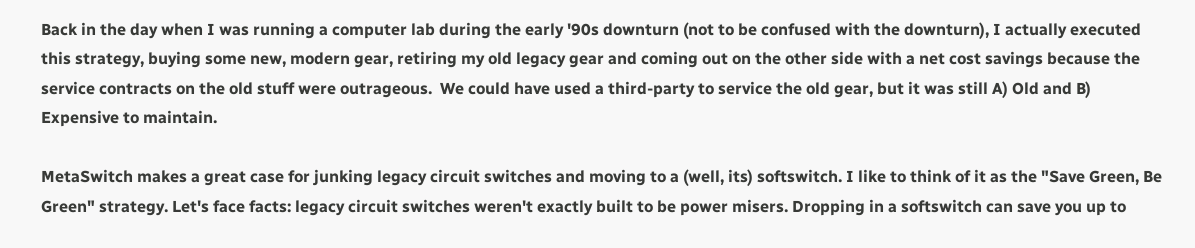Back in the day when I was running a computer lab during the early '90s downturn (not to be confused with the downturn), I actually executed this strategy, buying some new, modern gear, retiring my old legacy gear and coming out on the other side with a net cost savings because the service contracts on the old stuff were outrageous.  We could have used a third-party to service the old gear, but it was still A) Old and B) Expensive to maintain.

MetaSwitch makes a great case for junking legacy circuit switches and moving to a (well, its) softswitch. I like to think of it as the "Save Green, Be Green" strategy. Let's face facts: legacy circuit switches weren't exactly built to be power misers. Dropping in a softswitch can save you up to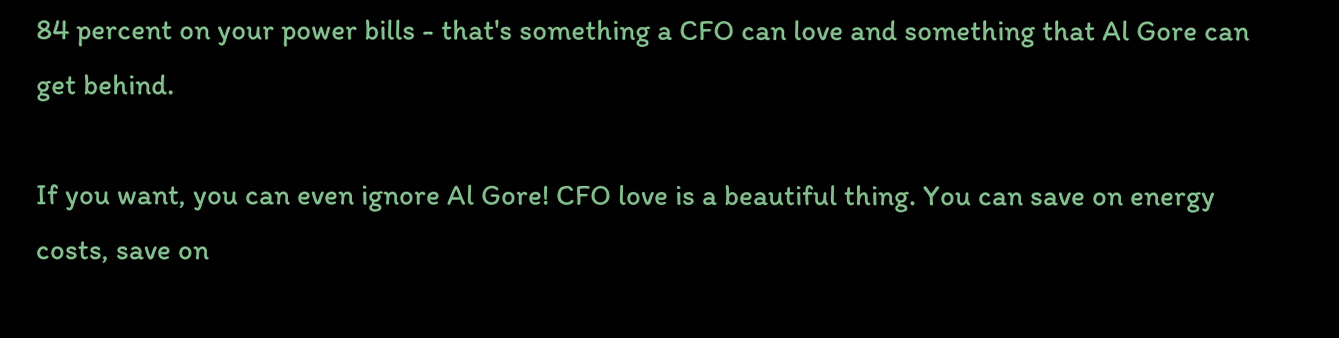84 percent on your power bills - that's something a CFO can love and something that Al Gore can get behind.

If you want, you can even ignore Al Gore! CFO love is a beautiful thing. You can save on energy costs, save on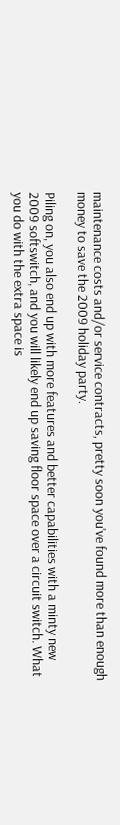maintenance costs and/or service contracts, pretty soon you've found more than enough money to save the 2009 holiday party.

Piling on, you also end up with more features and better capabilities with a minty new 2009 softswitch, and you will likely end up saving floor space over a circuit switch. What you do with the extra space is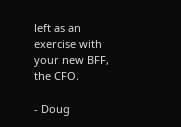left as an exercise with your new BFF, the CFO.

- Doug